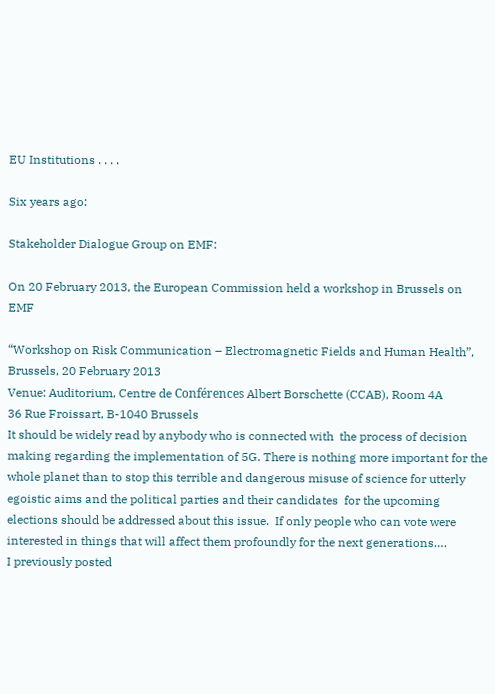EU Institutions . . . .

Six years ago:

Stakeholder Dialogue Group on EMF:

On 20 February 2013, the European Commission held a workshop in Brussels on EMF

“Workshop on Risk Communication – Electromagnetic Fields and Human Health”,
Brussels, 20 February 2013
Venue: Auditorium, Centre de Conférences Albert Borschette (CCAB), Room 4A
36 Rue Froissart, B-1040 Brussels
It should be widely read by anybody who is connected with  the process of decision making regarding the implementation of 5G. There is nothing more important for the whole planet than to stop this terrible and dangerous misuse of science for utterly egoistic aims and the political parties and their candidates  for the upcoming elections should be addressed about this issue.  If only people who can vote were interested in things that will affect them profoundly for the next generations….
I previously posted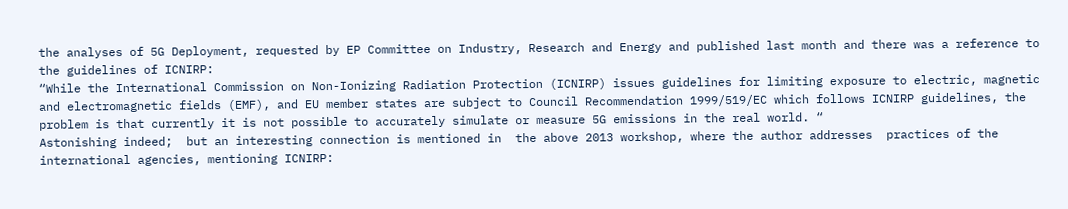the analyses of 5G Deployment, requested by EP Committee on Industry, Research and Energy and published last month and there was a reference to the guidelines of ICNIRP:
“While the International Commission on Non-Ionizing Radiation Protection (ICNIRP) issues guidelines for limiting exposure to electric, magnetic and electromagnetic fields (EMF), and EU member states are subject to Council Recommendation 1999/519/EC which follows ICNIRP guidelines, the problem is that currently it is not possible to accurately simulate or measure 5G emissions in the real world. “
Astonishing indeed;  but an interesting connection is mentioned in  the above 2013 workshop, where the author addresses  practices of the international agencies, mentioning ICNIRP: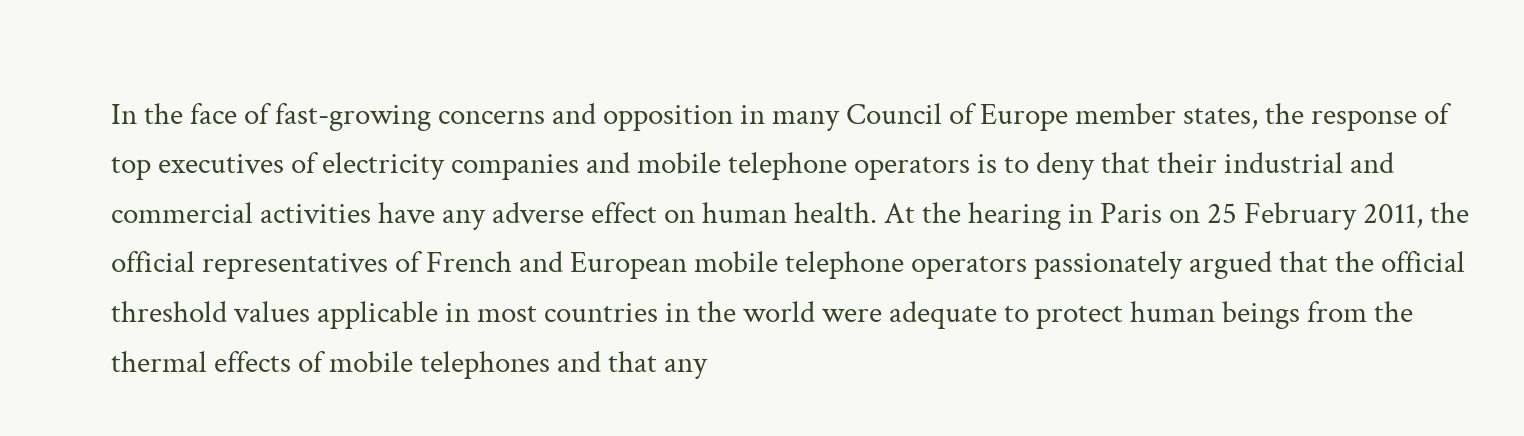In the face of fast-growing concerns and opposition in many Council of Europe member states, the response of top executives of electricity companies and mobile telephone operators is to deny that their industrial and commercial activities have any adverse effect on human health. At the hearing in Paris on 25 February 2011, the official representatives of French and European mobile telephone operators passionately argued that the official threshold values applicable in most countries in the world were adequate to protect human beings from the thermal effects of mobile telephones and that any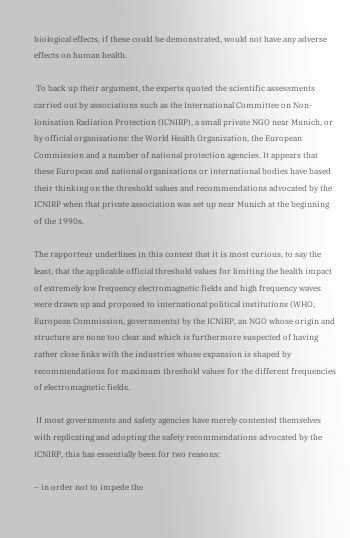biological effects, if these could be demonstrated, would not have any adverse effects on human health.

 To back up their argument, the experts quoted the scientific assessments carried out by associations such as the International Committee on Non-Ionisation Radiation Protection (ICNIRP), a small private NGO near Munich, or by official organisations: the World Health Organization, the European Commission and a number of national protection agencies. It appears that these European and national organisations or international bodies have based their thinking on the threshold values and recommendations advocated by the ICNIRP when that private association was set up near Munich at the beginning of the 1990s.

The rapporteur underlines in this context that it is most curious, to say the least, that the applicable official threshold values for limiting the health impact of extremely low frequency electromagnetic fields and high frequency waves were drawn up and proposed to international political institutions (WHO, European Commission, governments) by the ICNIRP, an NGO whose origin and structure are none too clear and which is furthermore suspected of having rather close links with the industries whose expansion is shaped by recommendations for maximum threshold values for the different frequencies of electromagnetic fields.

 If most governments and safety agencies have merely contented themselves with replicating and adopting the safety recommendations advocated by the ICNIRP, this has essentially been for two reasons:

– in order not to impede the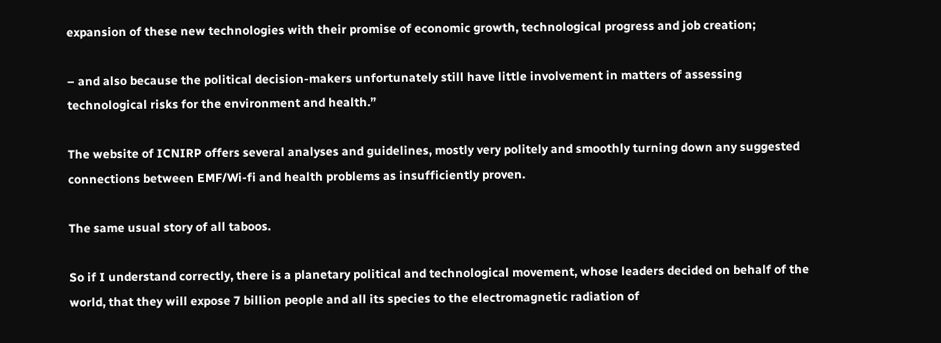expansion of these new technologies with their promise of economic growth, technological progress and job creation;

– and also because the political decision-makers unfortunately still have little involvement in matters of assessing technological risks for the environment and health.”

The website of ICNIRP offers several analyses and guidelines, mostly very politely and smoothly turning down any suggested connections between EMF/Wi-fi and health problems as insufficiently proven.

The same usual story of all taboos.

So if I understand correctly, there is a planetary political and technological movement, whose leaders decided on behalf of the world, that they will expose 7 billion people and all its species to the electromagnetic radiation of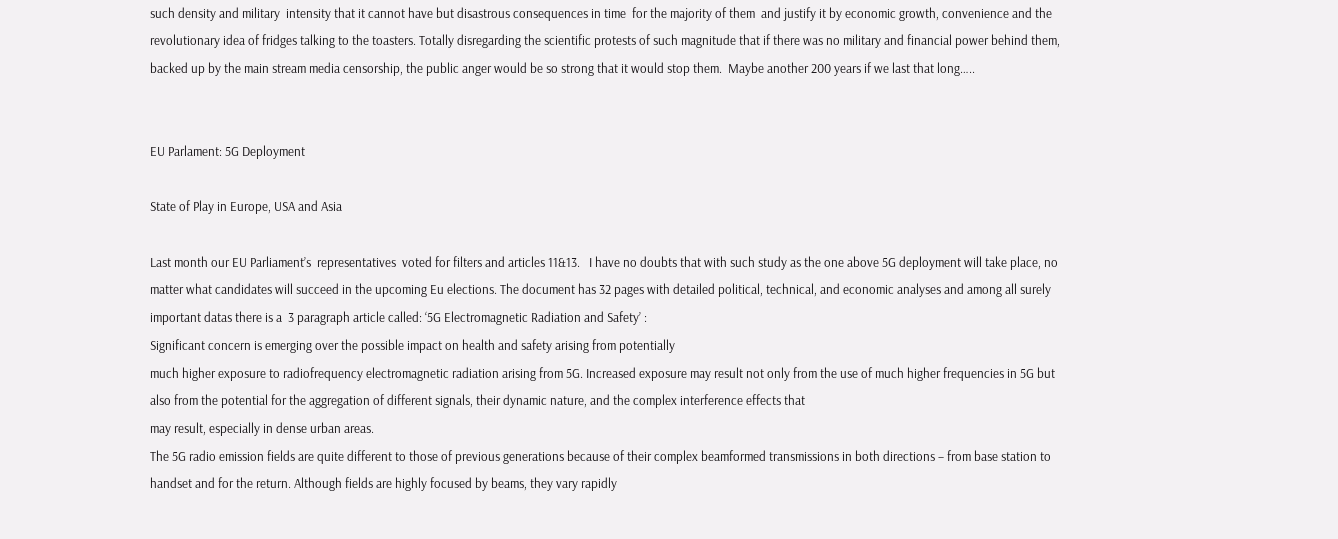such density and military  intensity that it cannot have but disastrous consequences in time  for the majority of them  and justify it by economic growth, convenience and the revolutionary idea of fridges talking to the toasters. Totally disregarding the scientific protests of such magnitude that if there was no military and financial power behind them, backed up by the main stream media censorship, the public anger would be so strong that it would stop them.  Maybe another 200 years if we last that long…..


EU Parlament: 5G Deployment

State of Play in Europe, USA and Asia

Last month our EU Parliament’s  representatives  voted for filters and articles 11&13.   I have no doubts that with such study as the one above 5G deployment will take place, no matter what candidates will succeed in the upcoming Eu elections. The document has 32 pages with detailed political, technical, and economic analyses and among all surely important datas there is a  3 paragraph article called: ‘5G Electromagnetic Radiation and Safety’ :
Significant concern is emerging over the possible impact on health and safety arising from potentially
much higher exposure to radiofrequency electromagnetic radiation arising from 5G. Increased exposure may result not only from the use of much higher frequencies in 5G but also from the potential for the aggregation of different signals, their dynamic nature, and the complex interference effects that
may result, especially in dense urban areas.
The 5G radio emission fields are quite different to those of previous generations because of their complex beamformed transmissions in both directions – from base station to handset and for the return. Although fields are highly focused by beams, they vary rapidly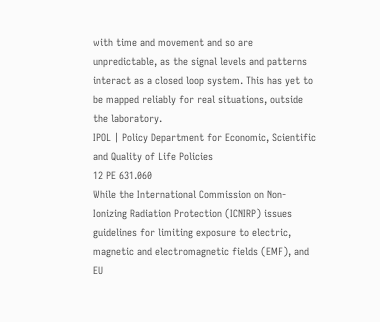with time and movement and so are unpredictable, as the signal levels and patterns interact as a closed loop system. This has yet to be mapped reliably for real situations, outside the laboratory.
IPOL | Policy Department for Economic, Scientific and Quality of Life Policies
12 PE 631.060
While the International Commission on Non-Ionizing Radiation Protection (ICNIRP) issues guidelines for limiting exposure to electric, magnetic and electromagnetic fields (EMF), and EU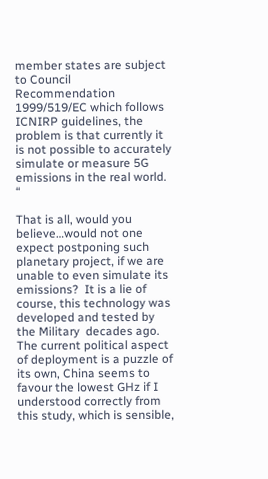member states are subject to Council Recommendation 1999/519/EC which follows ICNIRP guidelines, the problem is that currently it is not possible to accurately simulate or measure 5G emissions in the real world. “

That is all, would you believe…would not one expect postponing such planetary project, if we are unable to even simulate its emissions?  It is a lie of course, this technology was developed and tested by the Military  decades ago.  The current political aspect of deployment is a puzzle of its own, China seems to  favour the lowest GHz if I understood correctly from this study, which is sensible,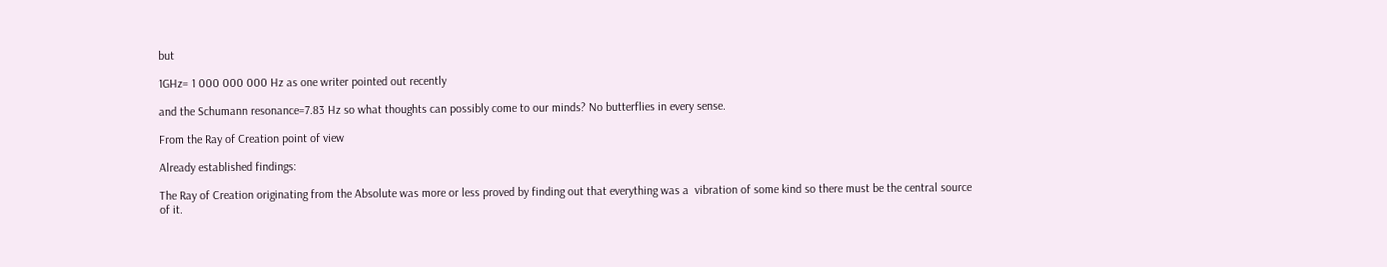but

1GHz= 1 000 000 000 Hz as one writer pointed out recently

and the Schumann resonance=7.83 Hz so what thoughts can possibly come to our minds? No butterflies in every sense.

From the Ray of Creation point of view

Already established findings:

The Ray of Creation originating from the Absolute was more or less proved by finding out that everything was a  vibration of some kind so there must be the central source of it.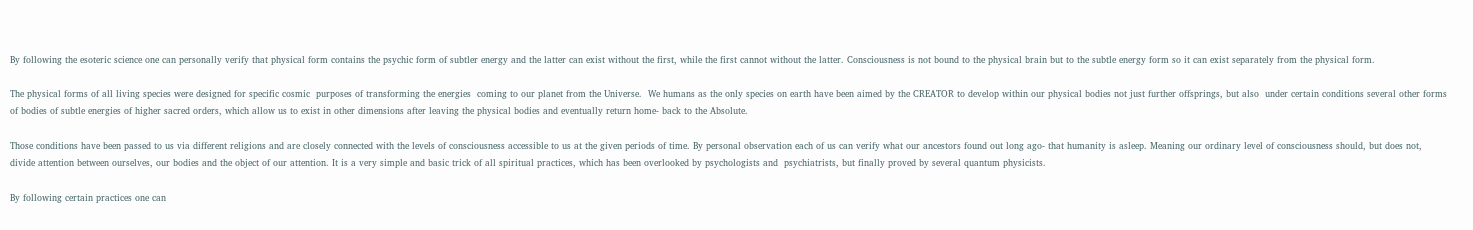By following the esoteric science one can personally verify that physical form contains the psychic form of subtler energy and the latter can exist without the first, while the first cannot without the latter. Consciousness is not bound to the physical brain but to the subtle energy form so it can exist separately from the physical form.

The physical forms of all living species were designed for specific cosmic  purposes of transforming the energies  coming to our planet from the Universe.  We humans as the only species on earth have been aimed by the CREATOR to develop within our physical bodies not just further offsprings, but also  under certain conditions several other forms of bodies of subtle energies of higher sacred orders, which allow us to exist in other dimensions after leaving the physical bodies and eventually return home- back to the Absolute.

Those conditions have been passed to us via different religions and are closely connected with the levels of consciousness accessible to us at the given periods of time. By personal observation each of us can verify what our ancestors found out long ago- that humanity is asleep. Meaning our ordinary level of consciousness should, but does not, divide attention between ourselves, our bodies and the object of our attention. It is a very simple and basic trick of all spiritual practices, which has been overlooked by psychologists and  psychiatrists, but finally proved by several quantum physicists.

By following certain practices one can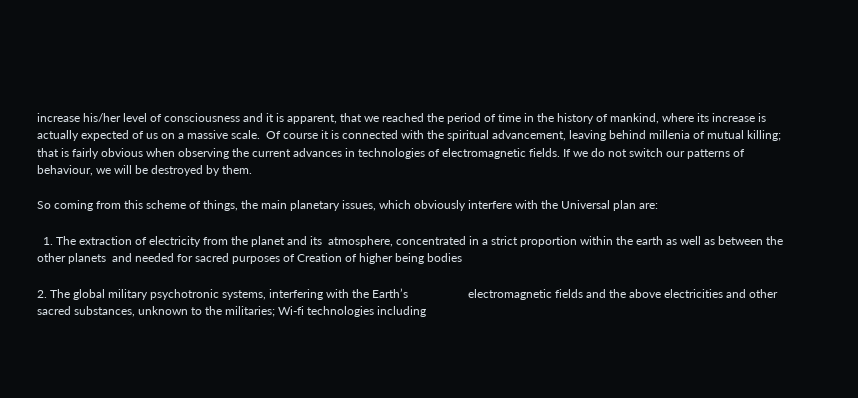increase his/her level of consciousness and it is apparent, that we reached the period of time in the history of mankind, where its increase is actually expected of us on a massive scale.  Of course it is connected with the spiritual advancement, leaving behind millenia of mutual killing; that is fairly obvious when observing the current advances in technologies of electromagnetic fields. If we do not switch our patterns of behaviour, we will be destroyed by them.

So coming from this scheme of things, the main planetary issues, which obviously interfere with the Universal plan are:

  1. The extraction of electricity from the planet and its  atmosphere, concentrated in a strict proportion within the earth as well as between the other planets  and needed for sacred purposes of Creation of higher being bodies

2. The global military psychotronic systems, interfering with the Earth’s                    electromagnetic fields and the above electricities and other sacred substances, unknown to the militaries; Wi-fi technologies including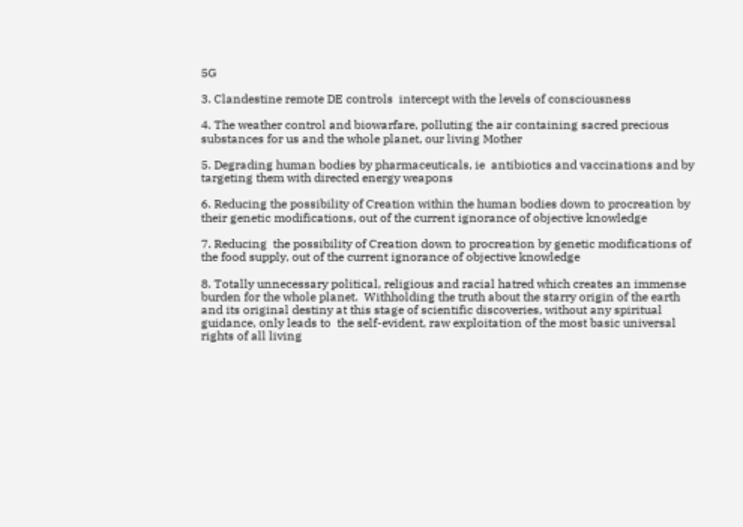5G

3. Clandestine remote DE controls  intercept with the levels of consciousness

4. The weather control and biowarfare, polluting the air containing sacred precious substances for us and the whole planet, our living Mother

5. Degrading human bodies by pharmaceuticals, ie  antibiotics and vaccinations and by targeting them with directed energy weapons

6. Reducing the possibility of Creation within the human bodies down to procreation by their genetic modifications, out of the current ignorance of objective knowledge

7. Reducing  the possibility of Creation down to procreation by genetic modifications of the food supply, out of the current ignorance of objective knowledge

8. Totally unnecessary political, religious and racial hatred which creates an immense burden for the whole planet.  Withholding the truth about the starry origin of the earth and its original destiny at this stage of scientific discoveries, without any spiritual guidance, only leads to  the self-evident, raw exploitation of the most basic universal rights of all living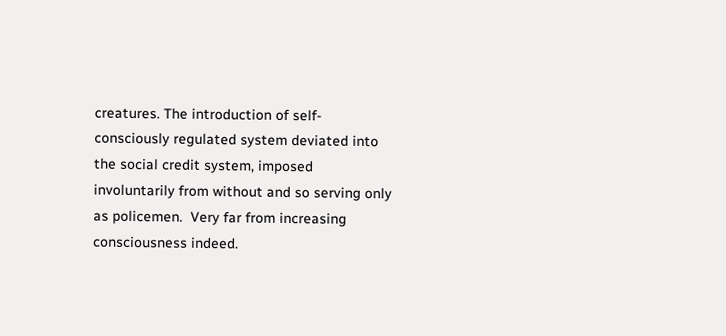creatures. The introduction of self-consciously regulated system deviated into the social credit system, imposed involuntarily from without and so serving only as policemen.  Very far from increasing  consciousness indeed.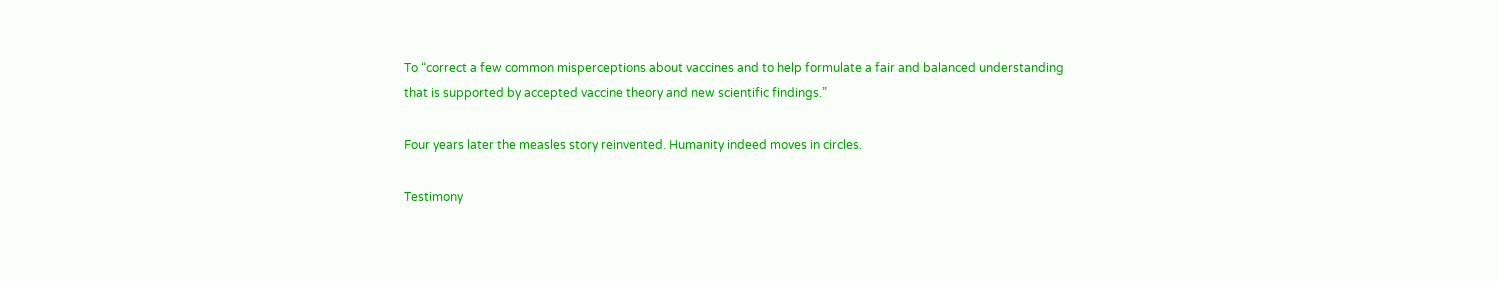To “correct a few common misperceptions about vaccines and to help formulate a fair and balanced understanding that is supported by accepted vaccine theory and new scientific findings.”

Four years later the measles story reinvented. Humanity indeed moves in circles.

Testimony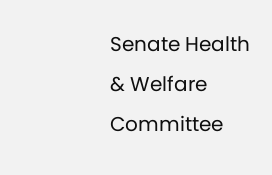Senate Health & Welfare Committee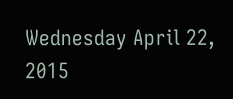Wednesday April 22, 2015